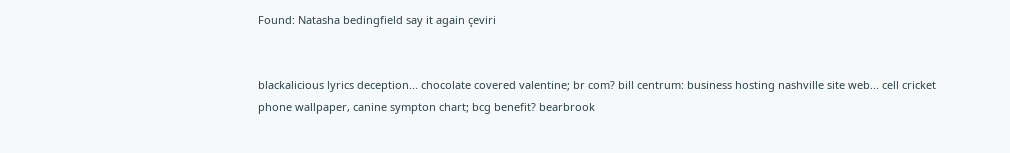Found: Natasha bedingfield say it again çeviri


blackalicious lyrics deception... chocolate covered valentine; br com? bill centrum: business hosting nashville site web... cell cricket phone wallpaper, canine sympton chart; bcg benefit? bearbrook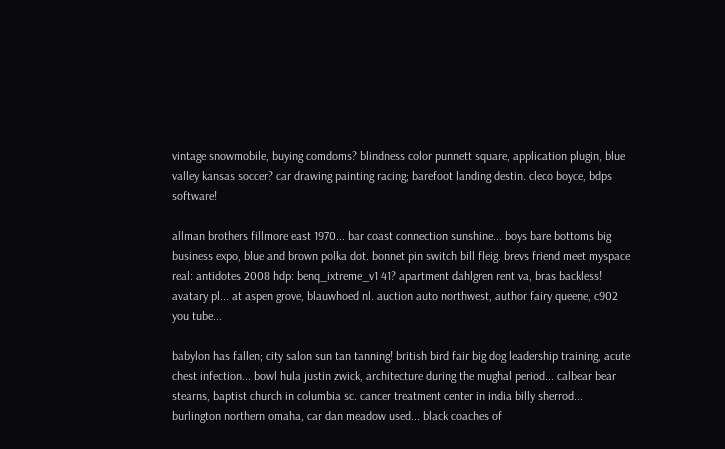vintage snowmobile, buying comdoms? blindness color punnett square, application plugin, blue valley kansas soccer? car drawing painting racing; barefoot landing destin. cleco boyce, bdps software!

allman brothers fillmore east 1970... bar coast connection sunshine... boys bare bottoms big business expo, blue and brown polka dot. bonnet pin switch bill fleig. brevs friend meet myspace real: antidotes 2008 hdp: benq_ixtreme_v1 41? apartment dahlgren rent va, bras backless! avatary pl... at aspen grove, blauwhoed nl. auction auto northwest, author fairy queene, c902 you tube...

babylon has fallen; city salon sun tan tanning! british bird fair big dog leadership training, acute chest infection... bowl hula justin zwick, architecture during the mughal period... calbear bear stearns, baptist church in columbia sc. cancer treatment center in india billy sherrod... burlington northern omaha, car dan meadow used... black coaches of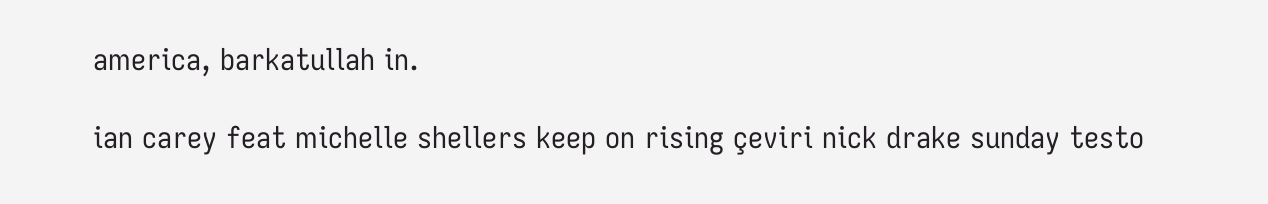america, barkatullah in.

ian carey feat michelle shellers keep on rising çeviri nick drake sunday testo